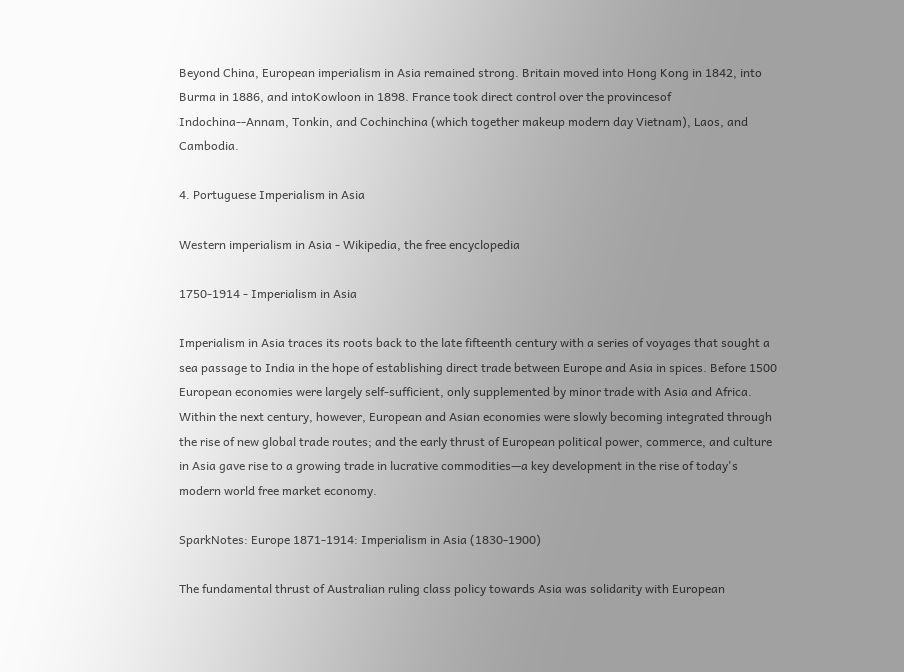Beyond China, European imperialism in Asia remained strong. Britain moved into Hong Kong in 1842, into Burma in 1886, and intoKowloon in 1898. France took direct control over the provincesof Indochina--Annam, Tonkin, and Cochinchina (which together makeup modern day Vietnam), Laos, and Cambodia.

4. Portuguese Imperialism in Asia

Western imperialism in Asia - Wikipedia, the free encyclopedia

1750-1914 - Imperialism in Asia

Imperialism in Asia traces its roots back to the late fifteenth century with a series of voyages that sought a sea passage to India in the hope of establishing direct trade between Europe and Asia in spices. Before 1500 European economies were largely self-sufficient, only supplemented by minor trade with Asia and Africa. Within the next century, however, European and Asian economies were slowly becoming integrated through the rise of new global trade routes; and the early thrust of European political power, commerce, and culture in Asia gave rise to a growing trade in lucrative commodities—a key development in the rise of today's modern world free market economy.

SparkNotes: Europe 1871-1914: Imperialism in Asia (1830-1900)

The fundamental thrust of Australian ruling class policy towards Asia was solidarity with European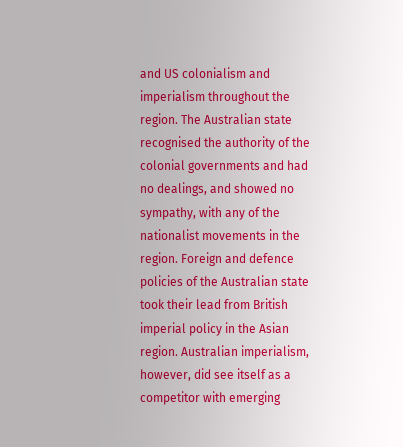and US colonialism and imperialism throughout the region. The Australian state recognised the authority of the colonial governments and had no dealings, and showed no sympathy, with any of the nationalist movements in the region. Foreign and defence policies of the Australian state took their lead from British imperial policy in the Asian region. Australian imperialism, however, did see itself as a competitor with emerging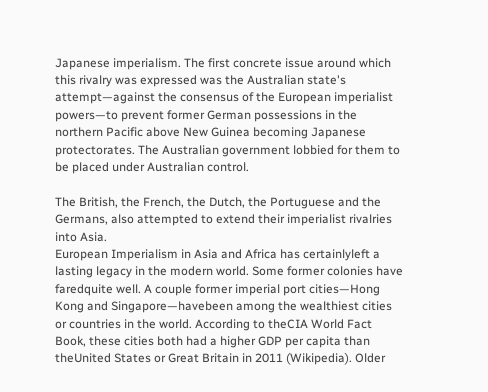Japanese imperialism. The first concrete issue around which this rivalry was expressed was the Australian state's attempt—against the consensus of the European imperialist powers—to prevent former German possessions in the northern Pacific above New Guinea becoming Japanese protectorates. The Australian government lobbied for them to be placed under Australian control.

The British, the French, the Dutch, the Portuguese and the Germans, also attempted to extend their imperialist rivalries into Asia.
European Imperialism in Asia and Africa has certainlyleft a lasting legacy in the modern world. Some former colonies have faredquite well. A couple former imperial port cities—Hong Kong and Singapore—havebeen among the wealthiest cities or countries in the world. According to theCIA World Fact Book, these cities both had a higher GDP per capita than theUnited States or Great Britain in 2011 (Wikipedia). Older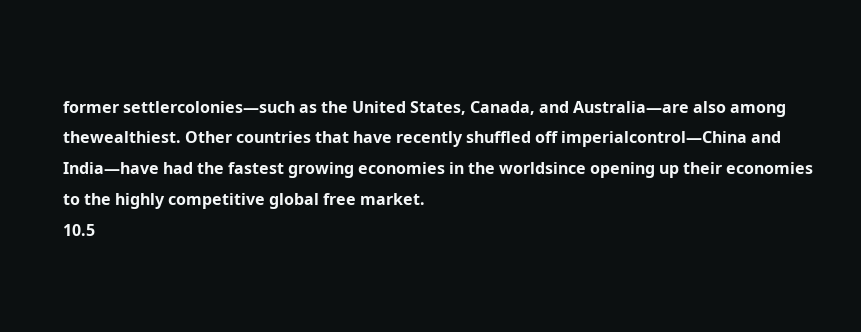former settlercolonies—such as the United States, Canada, and Australia—are also among thewealthiest. Other countries that have recently shuffled off imperialcontrol—China and India—have had the fastest growing economies in the worldsince opening up their economies to the highly competitive global free market.
10.5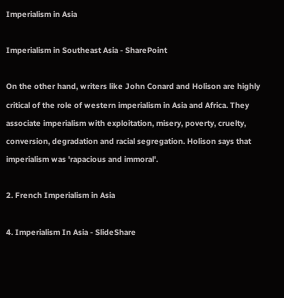Imperialism in Asia

Imperialism in Southeast Asia - SharePoint

On the other hand, writers like John Conard and Holison are highly critical of the role of western imperialism in Asia and Africa. They associate imperialism with exploitation, misery, poverty, cruelty, conversion, degradation and racial segregation. Holison says that imperialism was 'rapacious and immoral'.

2. French Imperialism in Asia

4. Imperialism In Asia - SlideShare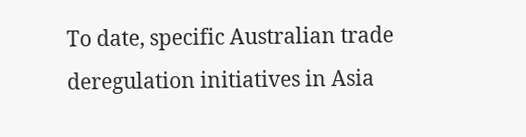To date, specific Australian trade deregulation initiatives in Asia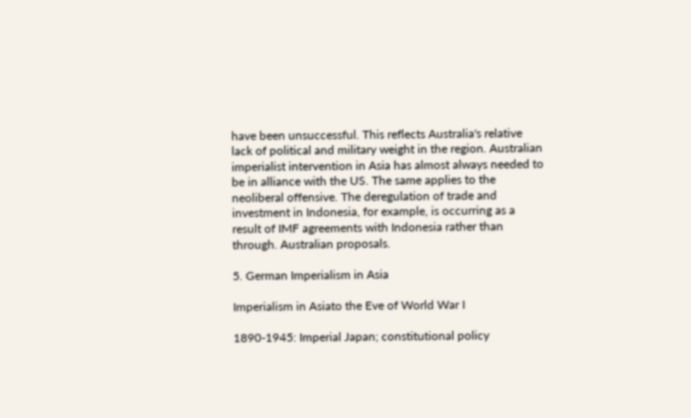have been unsuccessful. This reflects Australia's relative lack of political and military weight in the region. Australian imperialist intervention in Asia has almost always needed to be in alliance with the US. The same applies to the neoliberal offensive. The deregulation of trade and investment in Indonesia, for example, is occurring as a result of IMF agreements with Indonesia rather than through. Australian proposals.

5. German Imperialism in Asia

Imperialism in Asiato the Eve of World War I

1890-1945: Imperial Japan; constitutional policy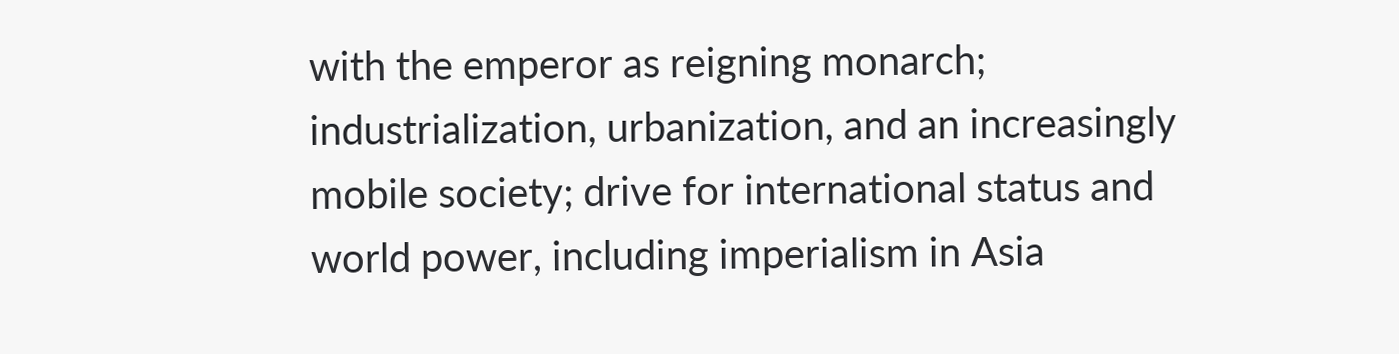with the emperor as reigning monarch; industrialization, urbanization, and an increasingly mobile society; drive for international status and world power, including imperialism in Asia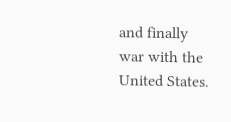and finally war with the United States.